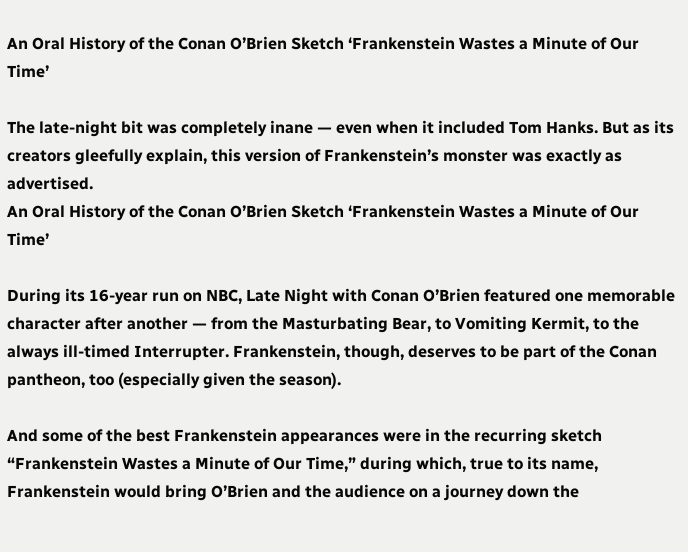An Oral History of the Conan O’Brien Sketch ‘Frankenstein Wastes a Minute of Our Time’

The late-night bit was completely inane — even when it included Tom Hanks. But as its creators gleefully explain, this version of Frankenstein’s monster was exactly as advertised.
An Oral History of the Conan O’Brien Sketch ‘Frankenstein Wastes a Minute of Our Time’

During its 16-year run on NBC, Late Night with Conan O’Brien featured one memorable character after another — from the Masturbating Bear, to Vomiting Kermit, to the always ill-timed Interrupter. Frankenstein, though, deserves to be part of the Conan pantheon, too (especially given the season).

And some of the best Frankenstein appearances were in the recurring sketch “Frankenstein Wastes a Minute of Our Time,” during which, true to its name, Frankenstein would bring O’Brien and the audience on a journey down the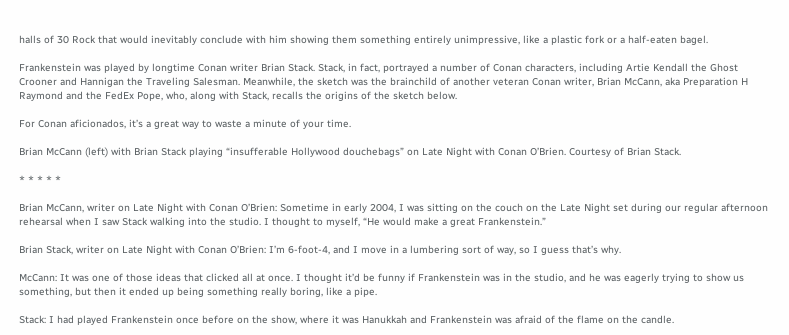halls of 30 Rock that would inevitably conclude with him showing them something entirely unimpressive, like a plastic fork or a half-eaten bagel.

Frankenstein was played by longtime Conan writer Brian Stack. Stack, in fact, portrayed a number of Conan characters, including Artie Kendall the Ghost Crooner and Hannigan the Traveling Salesman. Meanwhile, the sketch was the brainchild of another veteran Conan writer, Brian McCann, aka Preparation H Raymond and the FedEx Pope, who, along with Stack, recalls the origins of the sketch below.

For Conan aficionados, it’s a great way to waste a minute of your time.

Brian McCann (left) with Brian Stack playing “insufferable Hollywood douchebags” on Late Night with Conan O’Brien. Courtesy of Brian Stack.

* * * * *

Brian McCann, writer on Late Night with Conan O’Brien: Sometime in early 2004, I was sitting on the couch on the Late Night set during our regular afternoon rehearsal when I saw Stack walking into the studio. I thought to myself, “He would make a great Frankenstein.”

Brian Stack, writer on Late Night with Conan O’Brien: I’m 6-foot-4, and I move in a lumbering sort of way, so I guess that’s why.

McCann: It was one of those ideas that clicked all at once. I thought it’d be funny if Frankenstein was in the studio, and he was eagerly trying to show us something, but then it ended up being something really boring, like a pipe.

Stack: I had played Frankenstein once before on the show, where it was Hanukkah and Frankenstein was afraid of the flame on the candle.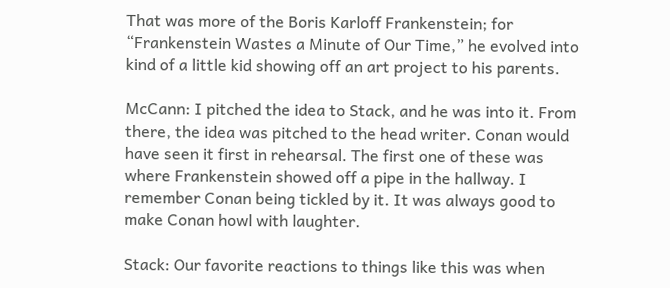That was more of the Boris Karloff Frankenstein; for “Frankenstein Wastes a Minute of Our Time,” he evolved into kind of a little kid showing off an art project to his parents.

McCann: I pitched the idea to Stack, and he was into it. From there, the idea was pitched to the head writer. Conan would have seen it first in rehearsal. The first one of these was where Frankenstein showed off a pipe in the hallway. I remember Conan being tickled by it. It was always good to make Conan howl with laughter.

Stack: Our favorite reactions to things like this was when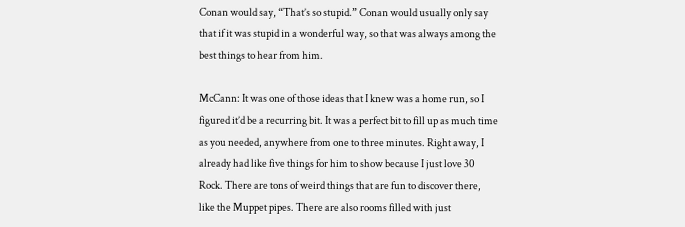Conan would say, “That’s so stupid.” Conan would usually only say that if it was stupid in a wonderful way, so that was always among the best things to hear from him.

McCann: It was one of those ideas that I knew was a home run, so I figured it’d be a recurring bit. It was a perfect bit to fill up as much time as you needed, anywhere from one to three minutes. Right away, I already had like five things for him to show because I just love 30 Rock. There are tons of weird things that are fun to discover there, like the Muppet pipes. There are also rooms filled with just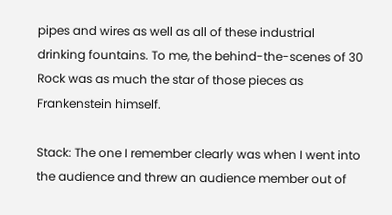pipes and wires as well as all of these industrial drinking fountains. To me, the behind-the-scenes of 30 Rock was as much the star of those pieces as Frankenstein himself.

Stack: The one I remember clearly was when I went into the audience and threw an audience member out of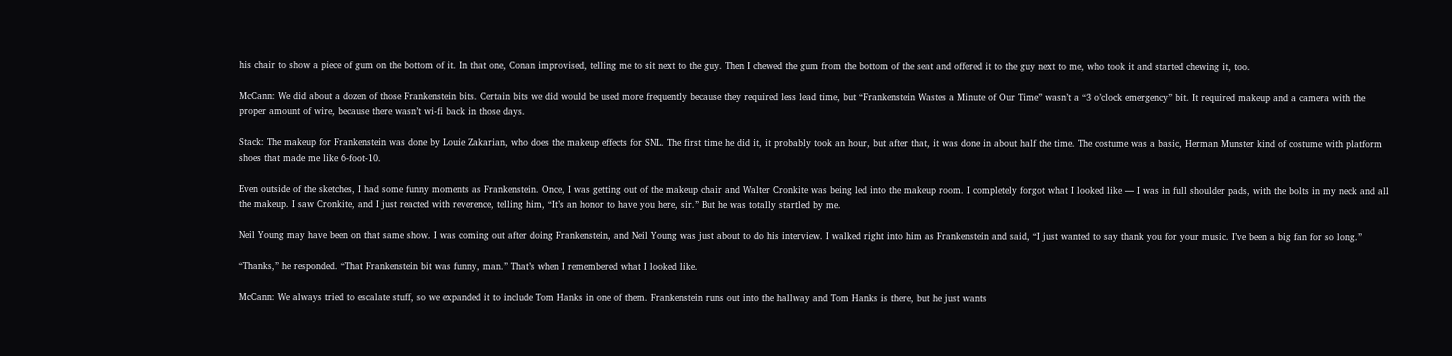his chair to show a piece of gum on the bottom of it. In that one, Conan improvised, telling me to sit next to the guy. Then I chewed the gum from the bottom of the seat and offered it to the guy next to me, who took it and started chewing it, too.

McCann: We did about a dozen of those Frankenstein bits. Certain bits we did would be used more frequently because they required less lead time, but “Frankenstein Wastes a Minute of Our Time” wasn’t a “3 o’clock emergency” bit. It required makeup and a camera with the proper amount of wire, because there wasn’t wi-fi back in those days.

Stack: The makeup for Frankenstein was done by Louie Zakarian, who does the makeup effects for SNL. The first time he did it, it probably took an hour, but after that, it was done in about half the time. The costume was a basic, Herman Munster kind of costume with platform shoes that made me like 6-foot-10.

Even outside of the sketches, I had some funny moments as Frankenstein. Once, I was getting out of the makeup chair and Walter Cronkite was being led into the makeup room. I completely forgot what I looked like — I was in full shoulder pads, with the bolts in my neck and all the makeup. I saw Cronkite, and I just reacted with reverence, telling him, “It’s an honor to have you here, sir.” But he was totally startled by me.

Neil Young may have been on that same show. I was coming out after doing Frankenstein, and Neil Young was just about to do his interview. I walked right into him as Frankenstein and said, “I just wanted to say thank you for your music. I’ve been a big fan for so long.”

“Thanks,” he responded. “That Frankenstein bit was funny, man.” That’s when I remembered what I looked like.

McCann: We always tried to escalate stuff, so we expanded it to include Tom Hanks in one of them. Frankenstein runs out into the hallway and Tom Hanks is there, but he just wants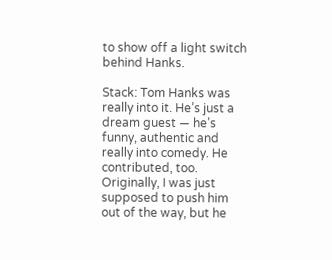to show off a light switch behind Hanks.

Stack: Tom Hanks was really into it. He’s just a dream guest — he’s funny, authentic and really into comedy. He contributed, too. Originally, I was just supposed to push him out of the way, but he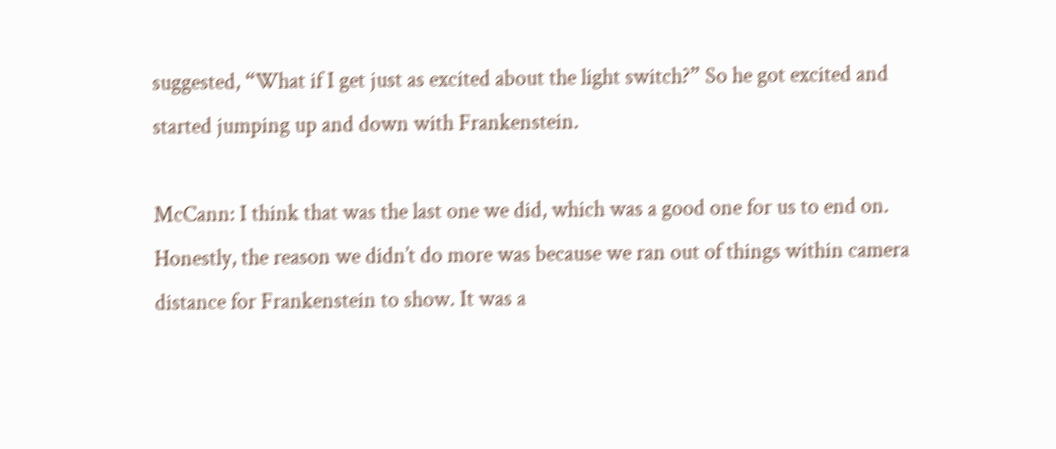suggested, “What if I get just as excited about the light switch?” So he got excited and started jumping up and down with Frankenstein.

McCann: I think that was the last one we did, which was a good one for us to end on. Honestly, the reason we didn’t do more was because we ran out of things within camera distance for Frankenstein to show. It was a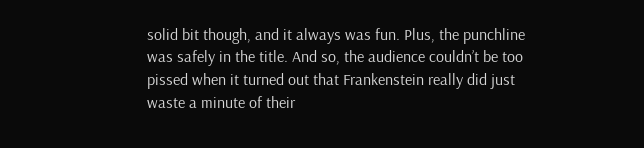solid bit though, and it always was fun. Plus, the punchline was safely in the title. And so, the audience couldn’t be too pissed when it turned out that Frankenstein really did just waste a minute of their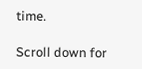time.

Scroll down for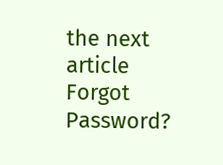the next article
Forgot Password?